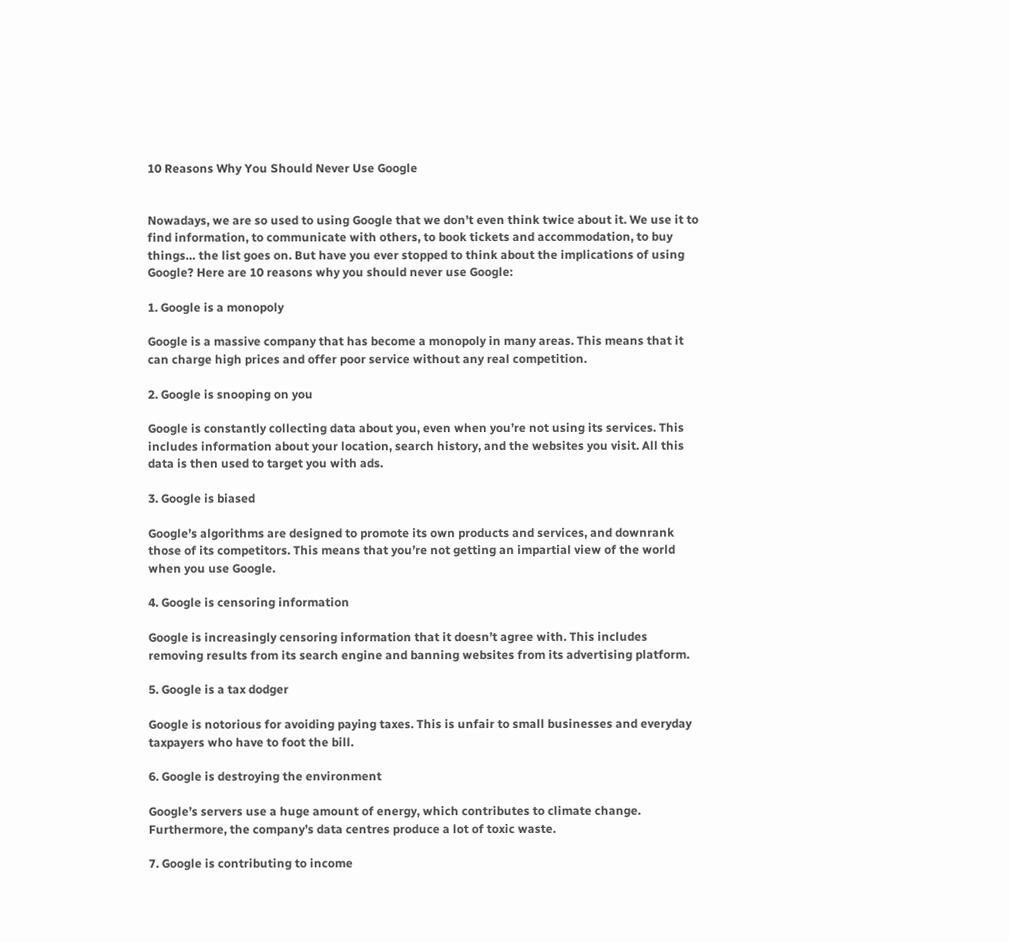10 Reasons Why You Should Never Use Google


Nowadays, we are so used to using Google that we don’t even think twice about it. We use it to find information, to communicate with others, to book tickets and accommodation, to buy things… the list goes on. But have you ever stopped to think about the implications of using Google? Here are 10 reasons why you should never use Google:

1. Google is a monopoly

Google is a massive company that has become a monopoly in many areas. This means that it can charge high prices and offer poor service without any real competition.

2. Google is snooping on you

Google is constantly collecting data about you, even when you’re not using its services. This includes information about your location, search history, and the websites you visit. All this data is then used to target you with ads.

3. Google is biased

Google’s algorithms are designed to promote its own products and services, and downrank those of its competitors. This means that you’re not getting an impartial view of the world when you use Google.

4. Google is censoring information

Google is increasingly censoring information that it doesn’t agree with. This includes removing results from its search engine and banning websites from its advertising platform.

5. Google is a tax dodger

Google is notorious for avoiding paying taxes. This is unfair to small businesses and everyday taxpayers who have to foot the bill.

6. Google is destroying the environment

Google’s servers use a huge amount of energy, which contributes to climate change. Furthermore, the company’s data centres produce a lot of toxic waste.

7. Google is contributing to income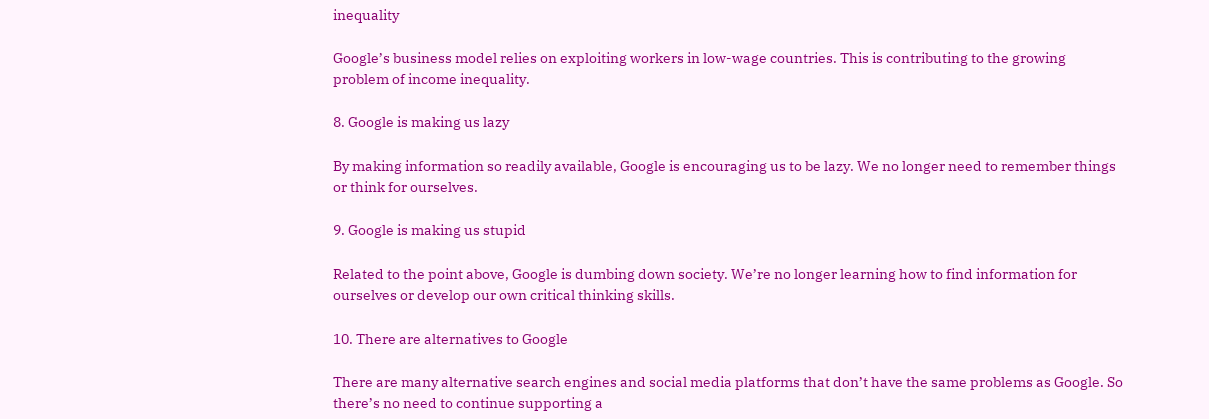inequality

Google’s business model relies on exploiting workers in low-wage countries. This is contributing to the growing problem of income inequality.

8. Google is making us lazy

By making information so readily available, Google is encouraging us to be lazy. We no longer need to remember things or think for ourselves.

9. Google is making us stupid

Related to the point above, Google is dumbing down society. We’re no longer learning how to find information for ourselves or develop our own critical thinking skills.

10. There are alternatives to Google

There are many alternative search engines and social media platforms that don’t have the same problems as Google. So there’s no need to continue supporting a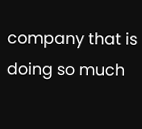company that is doing so much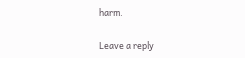harm.

Leave a reply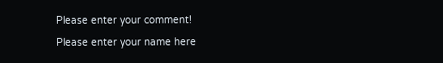Please enter your comment!
Please enter your name here